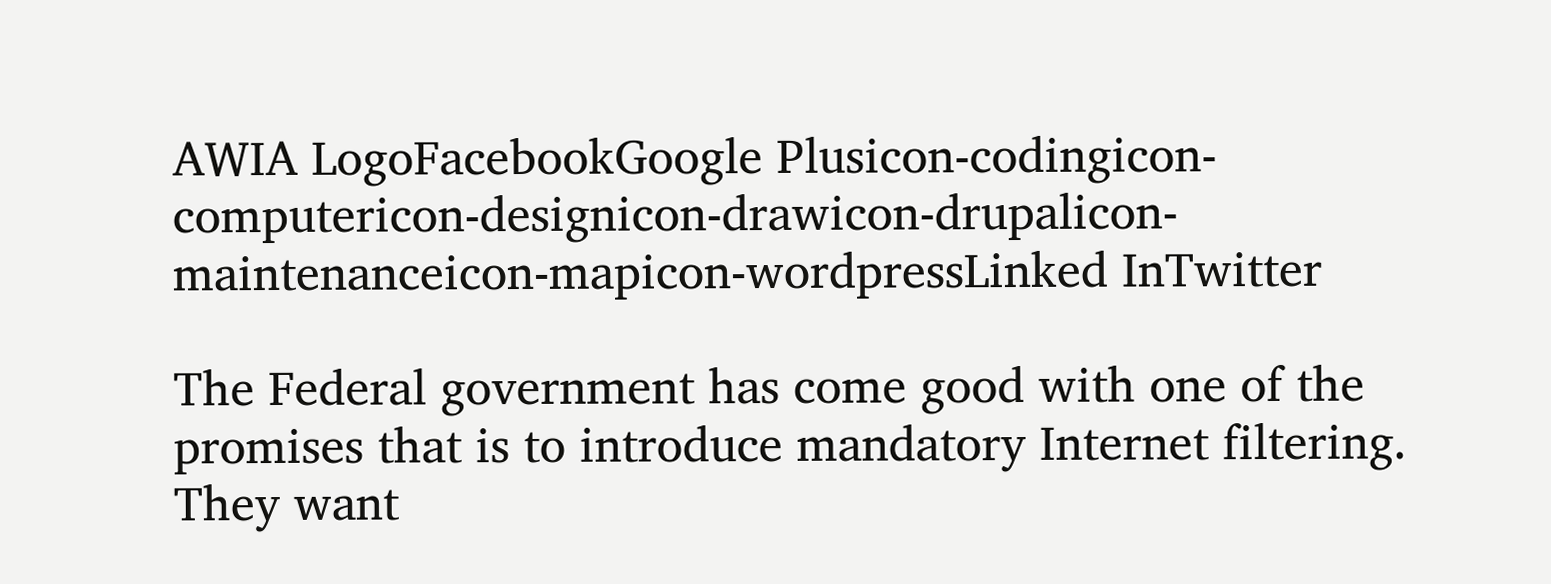AWIA LogoFacebookGoogle Plusicon-codingicon-computericon-designicon-drawicon-drupalicon-maintenanceicon-mapicon-wordpressLinked InTwitter

The Federal government has come good with one of the promises that is to introduce mandatory Internet filtering. They want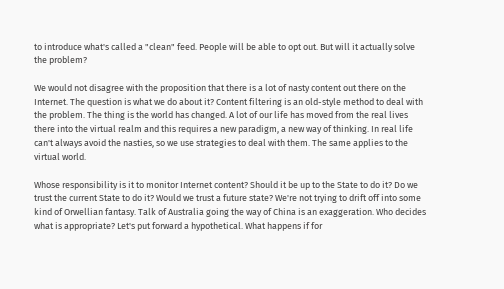to introduce what's called a "clean" feed. People will be able to opt out. But will it actually solve the problem?

We would not disagree with the proposition that there is a lot of nasty content out there on the Internet. The question is what we do about it? Content filtering is an old-style method to deal with the problem. The thing is the world has changed. A lot of our life has moved from the real lives there into the virtual realm and this requires a new paradigm, a new way of thinking. In real life can't always avoid the nasties, so we use strategies to deal with them. The same applies to the virtual world.

Whose responsibility is it to monitor Internet content? Should it be up to the State to do it? Do we trust the current State to do it? Would we trust a future state? We're not trying to drift off into some kind of Orwellian fantasy. Talk of Australia going the way of China is an exaggeration. Who decides what is appropriate? Let's put forward a hypothetical. What happens if for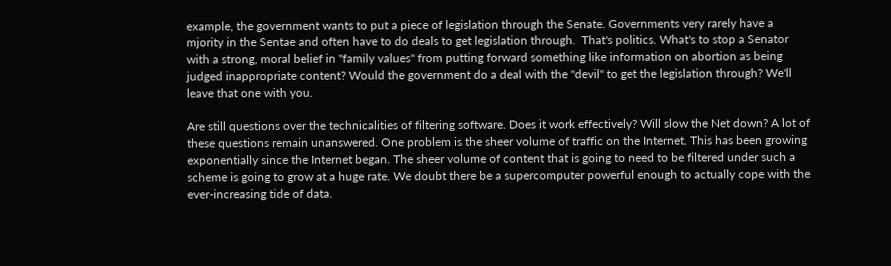example, the government wants to put a piece of legislation through the Senate. Governments very rarely have a mjority in the Sentae and often have to do deals to get legislation through.  That's politics. What's to stop a Senator with a strong, moral belief in "family values" from putting forward something like information on abortion as being judged inappropriate content? Would the government do a deal with the "devil" to get the legislation through? We'll leave that one with you.

Are still questions over the technicalities of filtering software. Does it work effectively? Will slow the Net down? A lot of these questions remain unanswered. One problem is the sheer volume of traffic on the Internet. This has been growing exponentially since the Internet began. The sheer volume of content that is going to need to be filtered under such a scheme is going to grow at a huge rate. We doubt there be a supercomputer powerful enough to actually cope with the ever-increasing tide of data.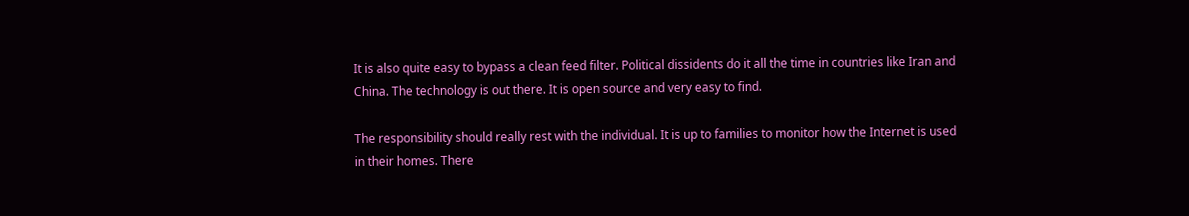It is also quite easy to bypass a clean feed filter. Political dissidents do it all the time in countries like Iran and China. The technology is out there. It is open source and very easy to find.

The responsibility should really rest with the individual. It is up to families to monitor how the Internet is used in their homes. There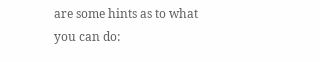are some hints as to what you can do: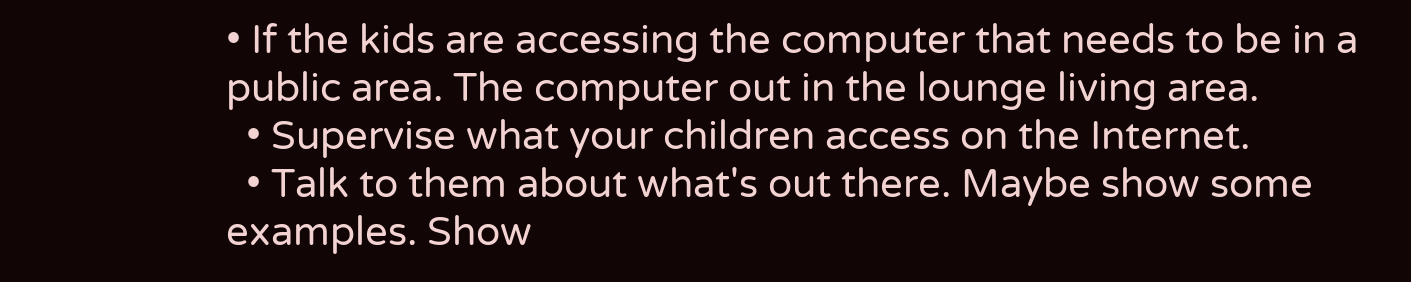• If the kids are accessing the computer that needs to be in a public area. The computer out in the lounge living area.
  • Supervise what your children access on the Internet.
  • Talk to them about what's out there. Maybe show some examples. Show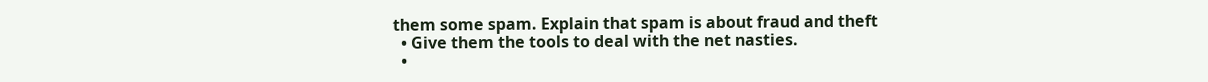them some spam. Explain that spam is about fraud and theft
  • Give them the tools to deal with the net nasties.
  •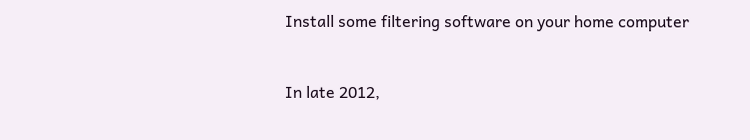Install some filtering software on your home computer


In late 2012,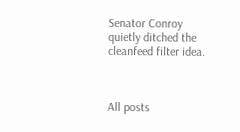Senator Conroy quietly ditched the cleanfeed filter idea.



All posts